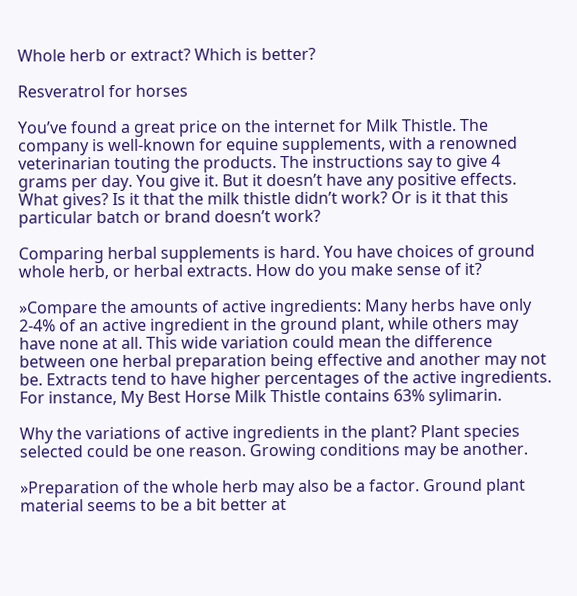Whole herb or extract? Which is better?

Resveratrol for horses

You’ve found a great price on the internet for Milk Thistle. The company is well-known for equine supplements, with a renowned veterinarian touting the products. The instructions say to give 4 grams per day. You give it. But it doesn’t have any positive effects. What gives? Is it that the milk thistle didn’t work? Or is it that this particular batch or brand doesn’t work?

Comparing herbal supplements is hard. You have choices of ground whole herb, or herbal extracts. How do you make sense of it?

»Compare the amounts of active ingredients: Many herbs have only 2-4% of an active ingredient in the ground plant, while others may have none at all. This wide variation could mean the difference between one herbal preparation being effective and another may not be. Extracts tend to have higher percentages of the active ingredients. For instance, My Best Horse Milk Thistle contains 63% sylimarin.

Why the variations of active ingredients in the plant? Plant species selected could be one reason. Growing conditions may be another.

»Preparation of the whole herb may also be a factor. Ground plant material seems to be a bit better at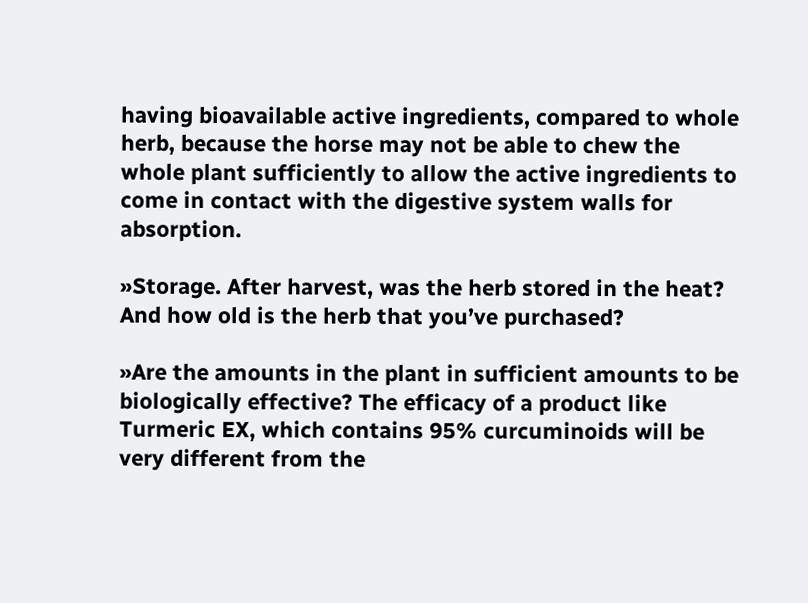having bioavailable active ingredients, compared to whole herb, because the horse may not be able to chew the whole plant sufficiently to allow the active ingredients to come in contact with the digestive system walls for absorption.

»Storage. After harvest, was the herb stored in the heat? And how old is the herb that you’ve purchased?

»Are the amounts in the plant in sufficient amounts to be biologically effective? The efficacy of a product like Turmeric EX, which contains 95% curcuminoids will be very different from the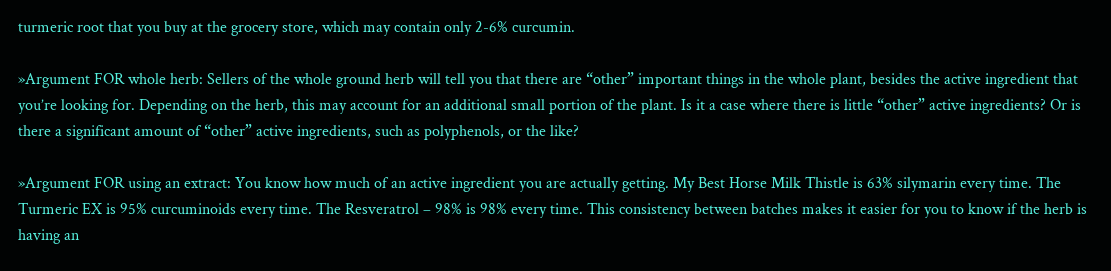turmeric root that you buy at the grocery store, which may contain only 2-6% curcumin.

»Argument FOR whole herb: Sellers of the whole ground herb will tell you that there are “other” important things in the whole plant, besides the active ingredient that you’re looking for. Depending on the herb, this may account for an additional small portion of the plant. Is it a case where there is little “other” active ingredients? Or is there a significant amount of “other” active ingredients, such as polyphenols, or the like?

»Argument FOR using an extract: You know how much of an active ingredient you are actually getting. My Best Horse Milk Thistle is 63% silymarin every time. The Turmeric EX is 95% curcuminoids every time. The Resveratrol – 98% is 98% every time. This consistency between batches makes it easier for you to know if the herb is having an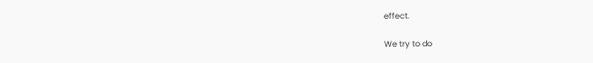effect.

We try to do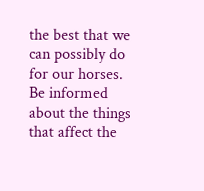the best that we can possibly do for our horses. Be informed about the things that affect the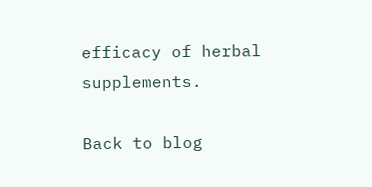efficacy of herbal supplements.

Back to blog